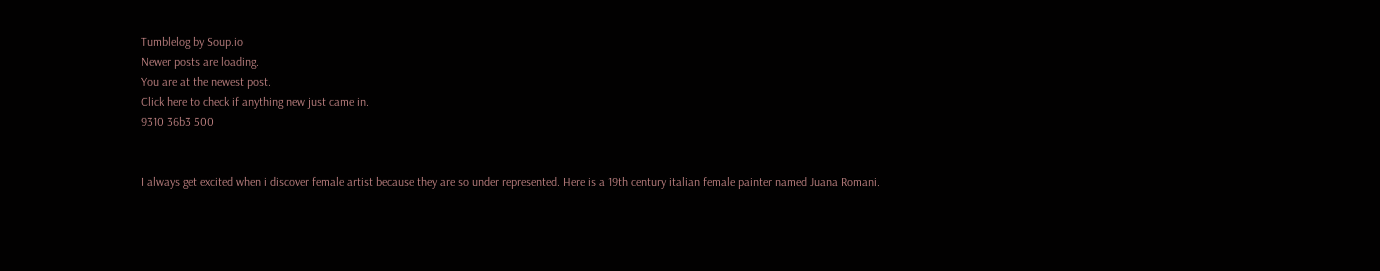Tumblelog by Soup.io
Newer posts are loading.
You are at the newest post.
Click here to check if anything new just came in.
9310 36b3 500


I always get excited when i discover female artist because they are so under represented. Here is a 19th century italian female painter named Juana Romani.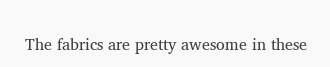The fabrics are pretty awesome in these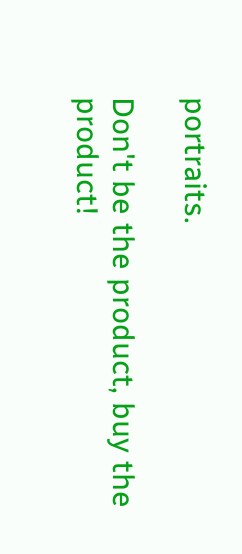portraits.

Don't be the product, buy the product!